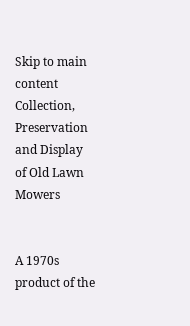Skip to main content
Collection, Preservation and Display of Old Lawn Mowers


A 1970s product of the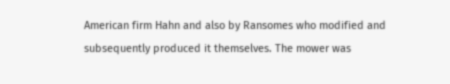American firm Hahn and also by Ransomes who modified and subsequently produced it themselves. The mower was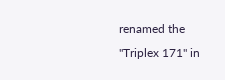renamed the "Triplex 171" in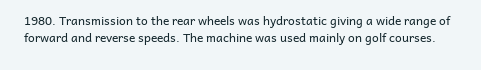1980. Transmission to the rear wheels was hydrostatic giving a wide range of forward and reverse speeds. The machine was used mainly on golf courses.